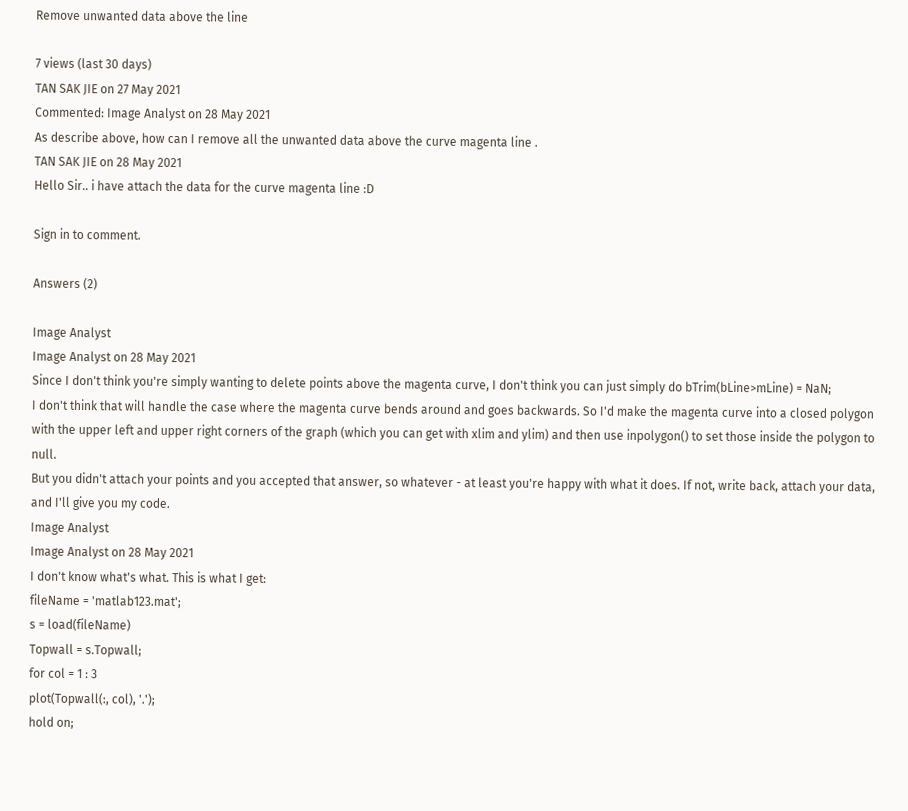Remove unwanted data above the line

7 views (last 30 days)
TAN SAK JIE on 27 May 2021
Commented: Image Analyst on 28 May 2021
As describe above, how can I remove all the unwanted data above the curve magenta line .
TAN SAK JIE on 28 May 2021
Hello Sir.. i have attach the data for the curve magenta line :D

Sign in to comment.

Answers (2)

Image Analyst
Image Analyst on 28 May 2021
Since I don't think you're simply wanting to delete points above the magenta curve, I don't think you can just simply do bTrim(bLine>mLine) = NaN;
I don't think that will handle the case where the magenta curve bends around and goes backwards. So I'd make the magenta curve into a closed polygon with the upper left and upper right corners of the graph (which you can get with xlim and ylim) and then use inpolygon() to set those inside the polygon to null.
But you didn't attach your points and you accepted that answer, so whatever - at least you're happy with what it does. If not, write back, attach your data, and I'll give you my code.
Image Analyst
Image Analyst on 28 May 2021
I don't know what's what. This is what I get:
fileName = 'matlab123.mat';
s = load(fileName)
Topwall = s.Topwall;
for col = 1 : 3
plot(Topwall(:, col), '.');
hold on;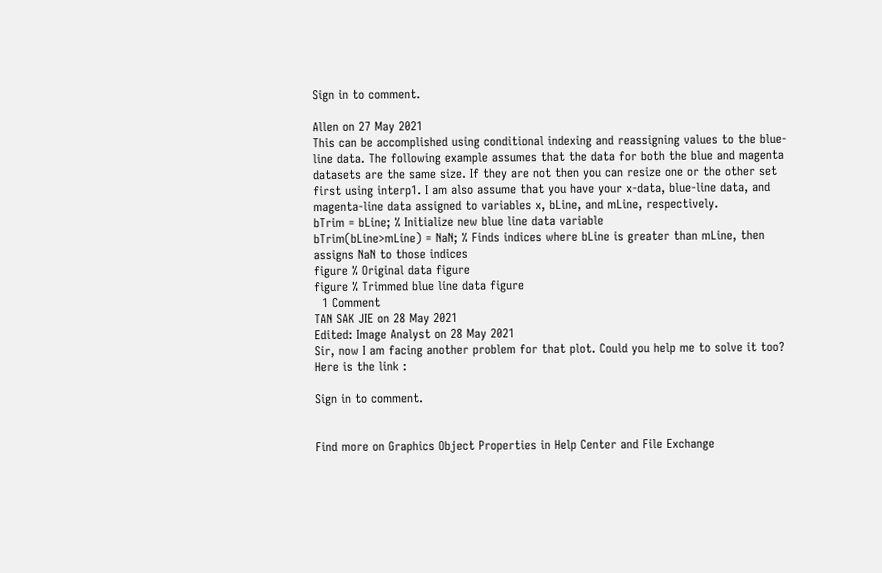Sign in to comment.

Allen on 27 May 2021
This can be accomplished using conditional indexing and reassigning values to the blue-line data. The following example assumes that the data for both the blue and magenta datasets are the same size. If they are not then you can resize one or the other set first using interp1. I am also assume that you have your x-data, blue-line data, and magenta-line data assigned to variables x, bLine, and mLine, respectively.
bTrim = bLine; % Initialize new blue line data variable
bTrim(bLine>mLine) = NaN; % Finds indices where bLine is greater than mLine, then assigns NaN to those indices
figure % Original data figure
figure % Trimmed blue line data figure
  1 Comment
TAN SAK JIE on 28 May 2021
Edited: Image Analyst on 28 May 2021
Sir, now I am facing another problem for that plot. Could you help me to solve it too?
Here is the link :

Sign in to comment.


Find more on Graphics Object Properties in Help Center and File Exchange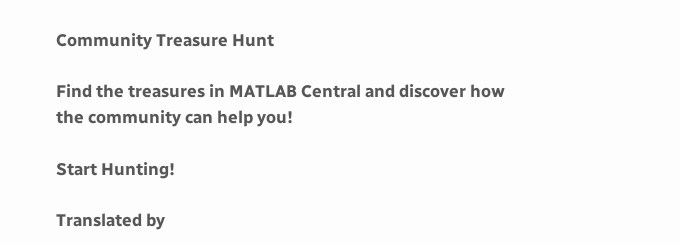Community Treasure Hunt

Find the treasures in MATLAB Central and discover how the community can help you!

Start Hunting!

Translated by